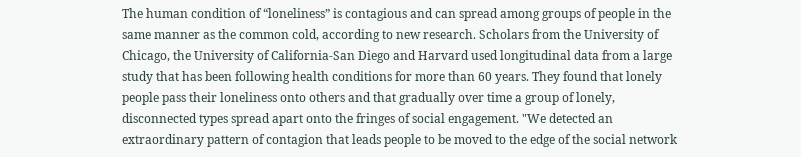The human condition of “loneliness” is contagious and can spread among groups of people in the same manner as the common cold, according to new research. Scholars from the University of Chicago, the University of California-San Diego and Harvard used longitudinal data from a large study that has been following health conditions for more than 60 years. They found that lonely people pass their loneliness onto others and that gradually over time a group of lonely, disconnected types spread apart onto the fringes of social engagement. "We detected an extraordinary pattern of contagion that leads people to be moved to the edge of the social network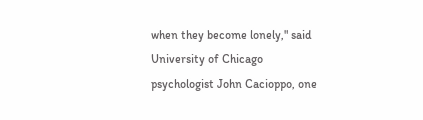when they become lonely," said University of Chicago psychologist John Cacioppo, one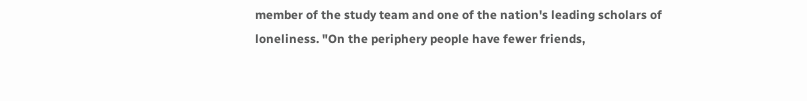member of the study team and one of the nation's leading scholars of loneliness. "On the periphery people have fewer friends,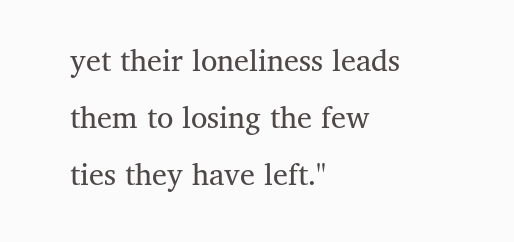yet their loneliness leads them to losing the few ties they have left."